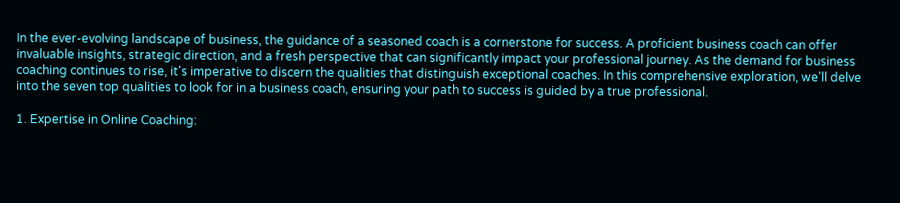In the ever-evolving landscape of business, the guidance of a seasoned coach is a cornerstone for success. A proficient business coach can offer invaluable insights, strategic direction, and a fresh perspective that can significantly impact your professional journey. As the demand for business coaching continues to rise, it's imperative to discern the qualities that distinguish exceptional coaches. In this comprehensive exploration, we'll delve into the seven top qualities to look for in a business coach, ensuring your path to success is guided by a true professional.

1. Expertise in Online Coaching: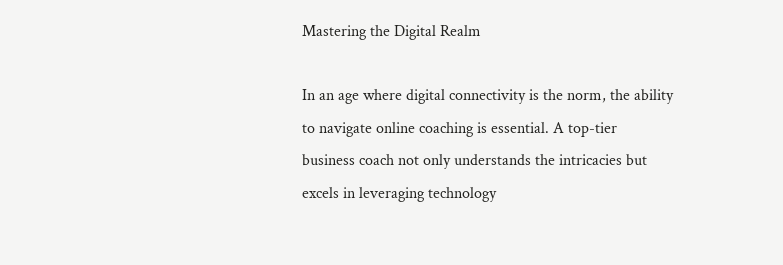Mastering the Digital Realm

In an age where digital connectivity is the norm, the ability to navigate online coaching is essential. A top-tier business coach not only understands the intricacies but excels in leveraging technology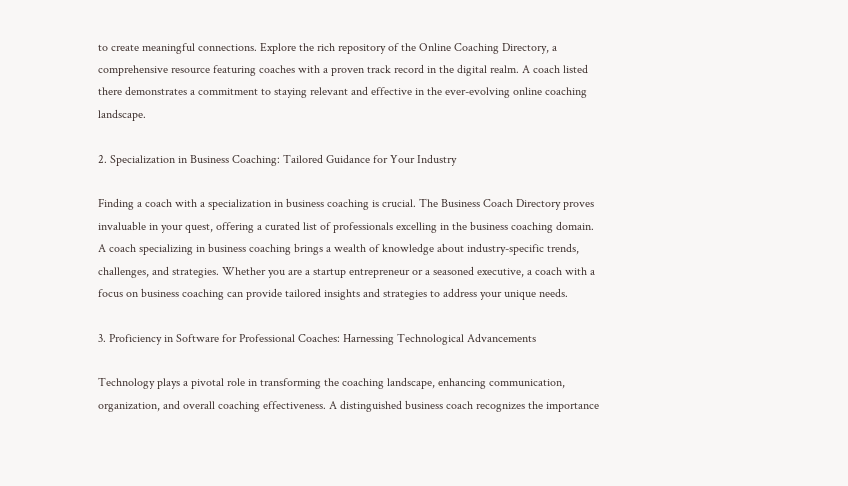to create meaningful connections. Explore the rich repository of the Online Coaching Directory, a comprehensive resource featuring coaches with a proven track record in the digital realm. A coach listed there demonstrates a commitment to staying relevant and effective in the ever-evolving online coaching landscape.

2. Specialization in Business Coaching: Tailored Guidance for Your Industry

Finding a coach with a specialization in business coaching is crucial. The Business Coach Directory proves invaluable in your quest, offering a curated list of professionals excelling in the business coaching domain. A coach specializing in business coaching brings a wealth of knowledge about industry-specific trends, challenges, and strategies. Whether you are a startup entrepreneur or a seasoned executive, a coach with a focus on business coaching can provide tailored insights and strategies to address your unique needs.

3. Proficiency in Software for Professional Coaches: Harnessing Technological Advancements

Technology plays a pivotal role in transforming the coaching landscape, enhancing communication, organization, and overall coaching effectiveness. A distinguished business coach recognizes the importance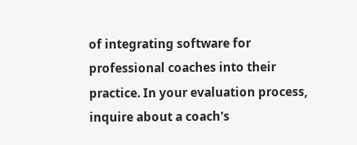of integrating software for professional coaches into their practice. In your evaluation process, inquire about a coach's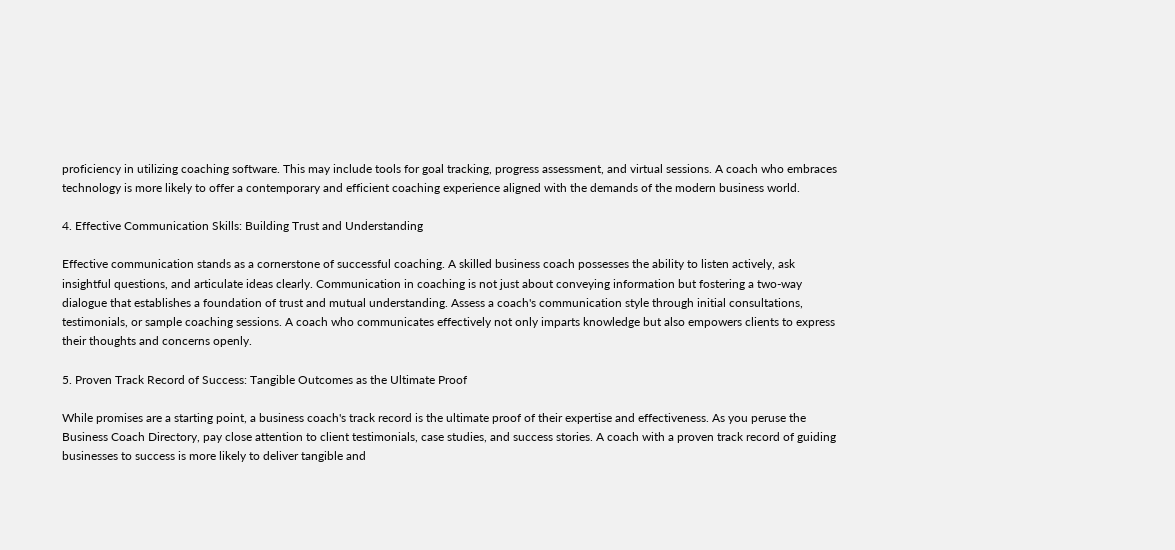proficiency in utilizing coaching software. This may include tools for goal tracking, progress assessment, and virtual sessions. A coach who embraces technology is more likely to offer a contemporary and efficient coaching experience aligned with the demands of the modern business world.

4. Effective Communication Skills: Building Trust and Understanding

Effective communication stands as a cornerstone of successful coaching. A skilled business coach possesses the ability to listen actively, ask insightful questions, and articulate ideas clearly. Communication in coaching is not just about conveying information but fostering a two-way dialogue that establishes a foundation of trust and mutual understanding. Assess a coach's communication style through initial consultations, testimonials, or sample coaching sessions. A coach who communicates effectively not only imparts knowledge but also empowers clients to express their thoughts and concerns openly.

5. Proven Track Record of Success: Tangible Outcomes as the Ultimate Proof

While promises are a starting point, a business coach's track record is the ultimate proof of their expertise and effectiveness. As you peruse the Business Coach Directory, pay close attention to client testimonials, case studies, and success stories. A coach with a proven track record of guiding businesses to success is more likely to deliver tangible and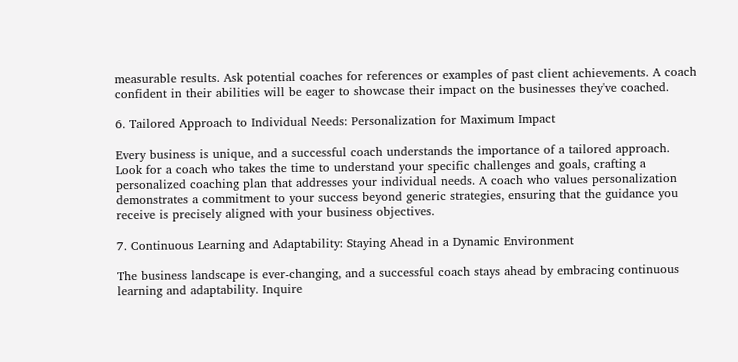measurable results. Ask potential coaches for references or examples of past client achievements. A coach confident in their abilities will be eager to showcase their impact on the businesses they've coached.

6. Tailored Approach to Individual Needs: Personalization for Maximum Impact

Every business is unique, and a successful coach understands the importance of a tailored approach. Look for a coach who takes the time to understand your specific challenges and goals, crafting a personalized coaching plan that addresses your individual needs. A coach who values personalization demonstrates a commitment to your success beyond generic strategies, ensuring that the guidance you receive is precisely aligned with your business objectives.

7. Continuous Learning and Adaptability: Staying Ahead in a Dynamic Environment

The business landscape is ever-changing, and a successful coach stays ahead by embracing continuous learning and adaptability. Inquire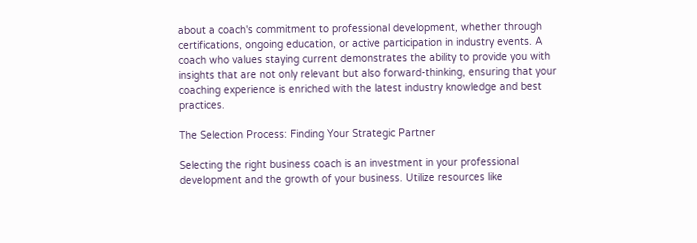about a coach's commitment to professional development, whether through certifications, ongoing education, or active participation in industry events. A coach who values staying current demonstrates the ability to provide you with insights that are not only relevant but also forward-thinking, ensuring that your coaching experience is enriched with the latest industry knowledge and best practices.

The Selection Process: Finding Your Strategic Partner

Selecting the right business coach is an investment in your professional development and the growth of your business. Utilize resources like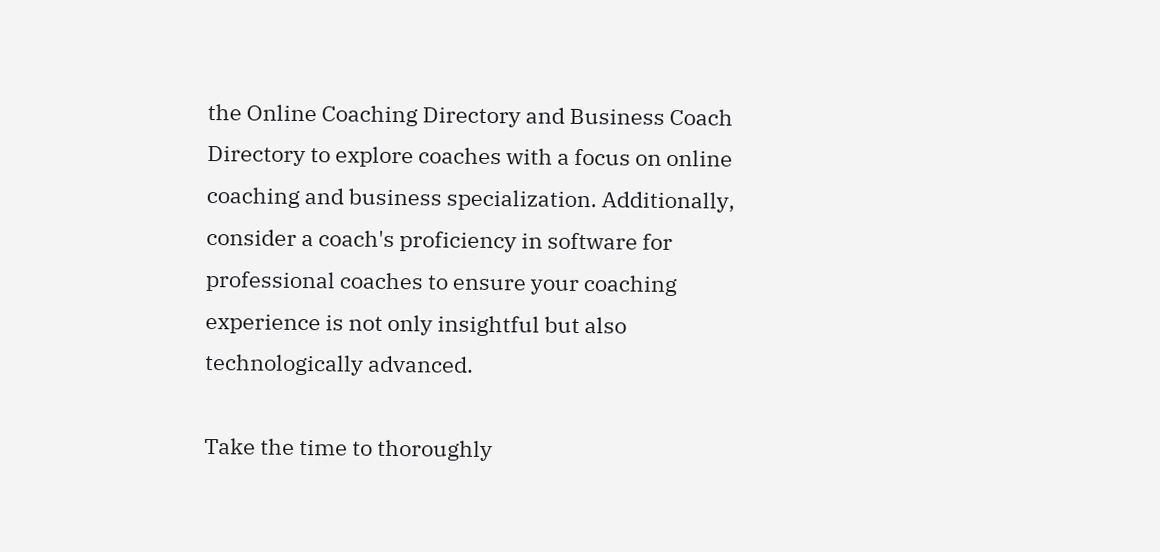the Online Coaching Directory and Business Coach Directory to explore coaches with a focus on online coaching and business specialization. Additionally, consider a coach's proficiency in software for professional coaches to ensure your coaching experience is not only insightful but also technologically advanced.

Take the time to thoroughly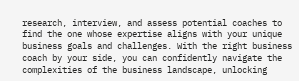research, interview, and assess potential coaches to find the one whose expertise aligns with your unique business goals and challenges. With the right business coach by your side, you can confidently navigate the complexities of the business landscape, unlocking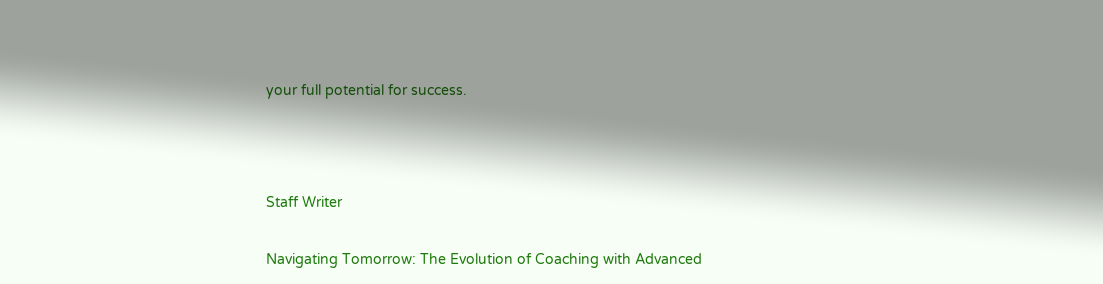your full potential for success.



Staff Writer

Navigating Tomorrow: The Evolution of Coaching with Advanced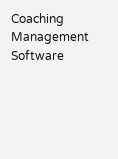Coaching Management Software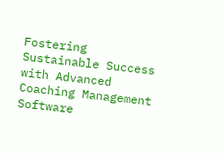Fostering Sustainable Success with Advanced Coaching Management Software